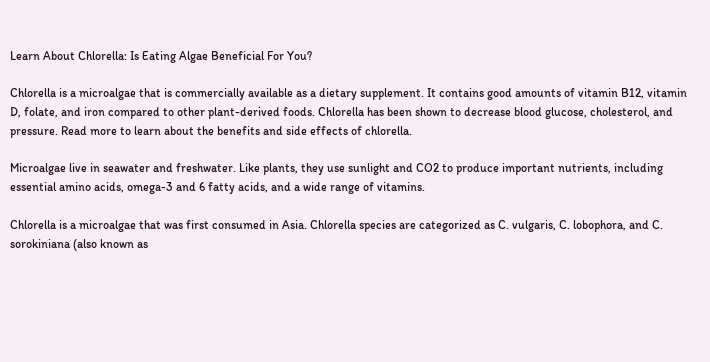Learn About Chlorella: Is Eating Algae Beneficial For You?

Chlorella is a microalgae that is commercially available as a dietary supplement. It contains good amounts of vitamin B12, vitamin D, folate, and iron compared to other plant-derived foods. Chlorella has been shown to decrease blood glucose, cholesterol, and pressure. Read more to learn about the benefits and side effects of chlorella.

Microalgae live in seawater and freshwater. Like plants, they use sunlight and CO2 to produce important nutrients, including essential amino acids, omega-3 and 6 fatty acids, and a wide range of vitamins.

Chlorella is a microalgae that was first consumed in Asia. Chlorella species are categorized as C. vulgaris, C. lobophora, and C. sorokiniana (also known as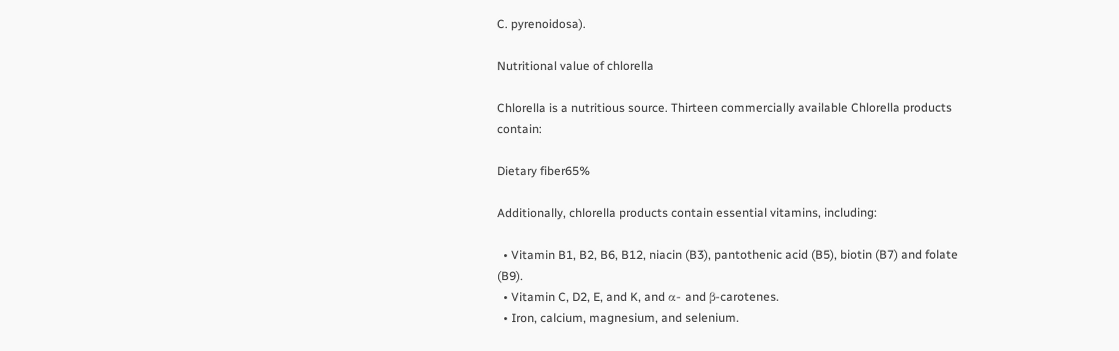C. pyrenoidosa).

Nutritional value of chlorella

Chlorella is a nutritious source. Thirteen commercially available Chlorella products contain:

Dietary fiber65%

Additionally, chlorella products contain essential vitamins, including:

  • Vitamin B1, B2, B6, B12, niacin (B3), pantothenic acid (B5), biotin (B7) and folate (B9).
  • Vitamin C, D2, E, and K, and α- and β-carotenes.
  • Iron, calcium, magnesium, and selenium.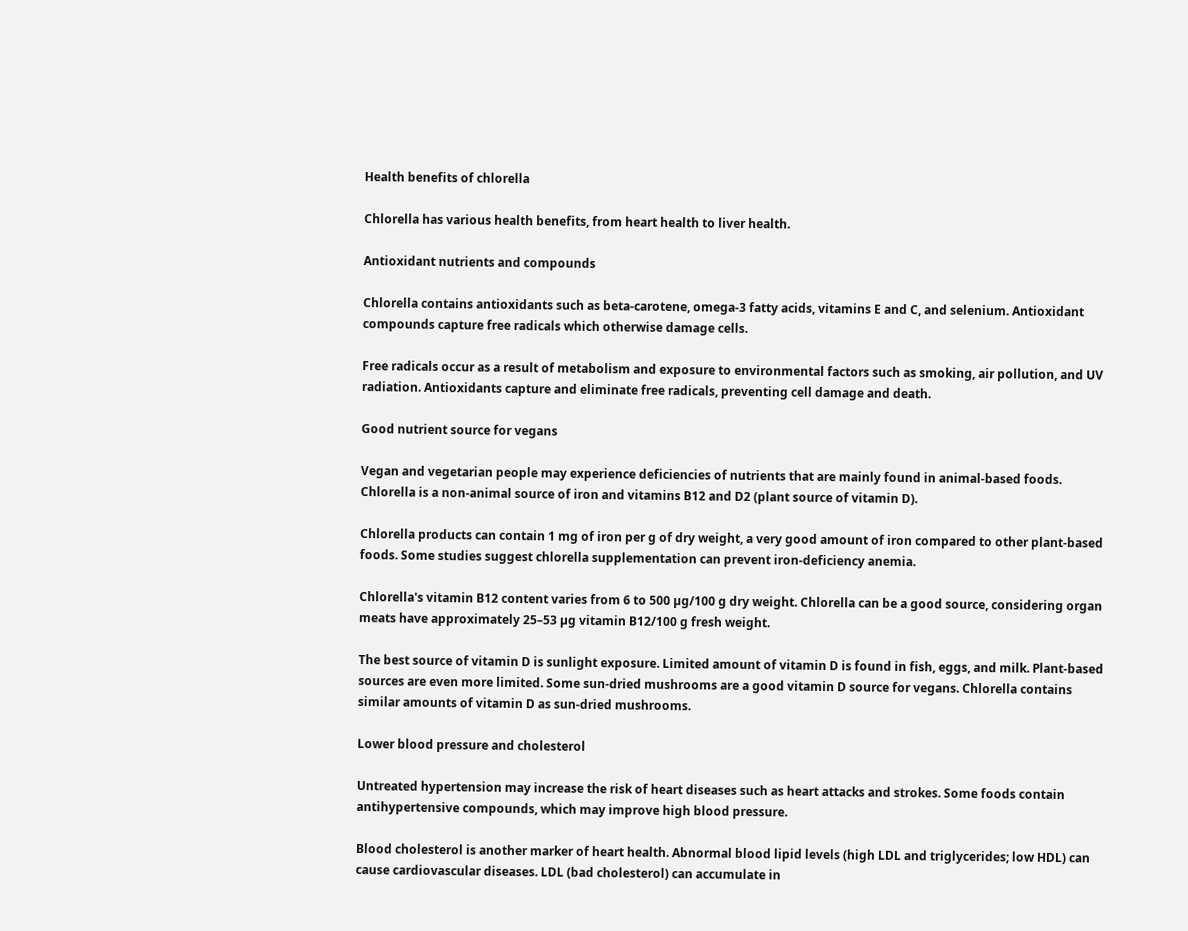Health benefits of chlorella

Chlorella has various health benefits, from heart health to liver health.

Antioxidant nutrients and compounds

Chlorella contains antioxidants such as beta-carotene, omega-3 fatty acids, vitamins E and C, and selenium. Antioxidant compounds capture free radicals which otherwise damage cells.

Free radicals occur as a result of metabolism and exposure to environmental factors such as smoking, air pollution, and UV radiation. Antioxidants capture and eliminate free radicals, preventing cell damage and death.

Good nutrient source for vegans

Vegan and vegetarian people may experience deficiencies of nutrients that are mainly found in animal-based foods. Chlorella is a non-animal source of iron and vitamins B12 and D2 (plant source of vitamin D).

Chlorella products can contain 1 mg of iron per g of dry weight, a very good amount of iron compared to other plant-based foods. Some studies suggest chlorella supplementation can prevent iron-deficiency anemia.

Chlorella's vitamin B12 content varies from 6 to 500 µg/100 g dry weight. Chlorella can be a good source, considering organ meats have approximately 25–53 µg vitamin B12/100 g fresh weight.

The best source of vitamin D is sunlight exposure. Limited amount of vitamin D is found in fish, eggs, and milk. Plant-based sources are even more limited. Some sun-dried mushrooms are a good vitamin D source for vegans. Chlorella contains similar amounts of vitamin D as sun-dried mushrooms.

Lower blood pressure and cholesterol

Untreated hypertension may increase the risk of heart diseases such as heart attacks and strokes. Some foods contain antihypertensive compounds, which may improve high blood pressure.

Blood cholesterol is another marker of heart health. Abnormal blood lipid levels (high LDL and triglycerides; low HDL) can cause cardiovascular diseases. LDL (bad cholesterol) can accumulate in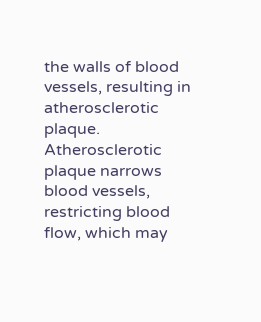the walls of blood vessels, resulting in atherosclerotic plaque. Atherosclerotic plaque narrows blood vessels, restricting blood flow, which may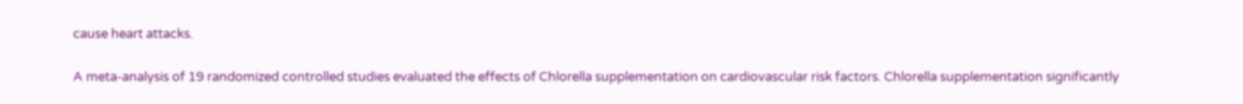cause heart attacks.

A meta-analysis of 19 randomized controlled studies evaluated the effects of Chlorella supplementation on cardiovascular risk factors. Chlorella supplementation significantly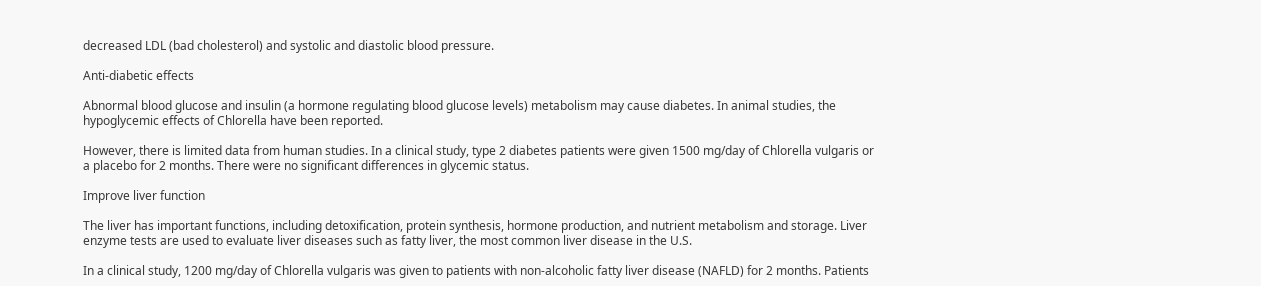decreased LDL (bad cholesterol) and systolic and diastolic blood pressure.

Anti-diabetic effects

Abnormal blood glucose and insulin (a hormone regulating blood glucose levels) metabolism may cause diabetes. In animal studies, the hypoglycemic effects of Chlorella have been reported.

However, there is limited data from human studies. In a clinical study, type 2 diabetes patients were given 1500 mg/day of Chlorella vulgaris or a placebo for 2 months. There were no significant differences in glycemic status.

Improve liver function

The liver has important functions, including detoxification, protein synthesis, hormone production, and nutrient metabolism and storage. Liver enzyme tests are used to evaluate liver diseases such as fatty liver, the most common liver disease in the U.S.

In a clinical study, 1200 mg/day of Chlorella vulgaris was given to patients with non-alcoholic fatty liver disease (NAFLD) for 2 months. Patients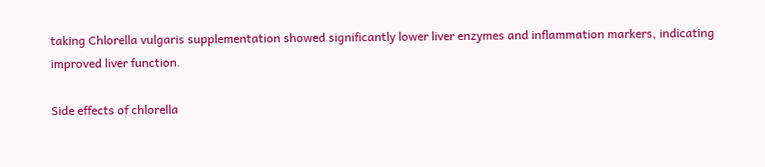taking Chlorella vulgaris supplementation showed significantly lower liver enzymes and inflammation markers, indicating improved liver function.

Side effects of chlorella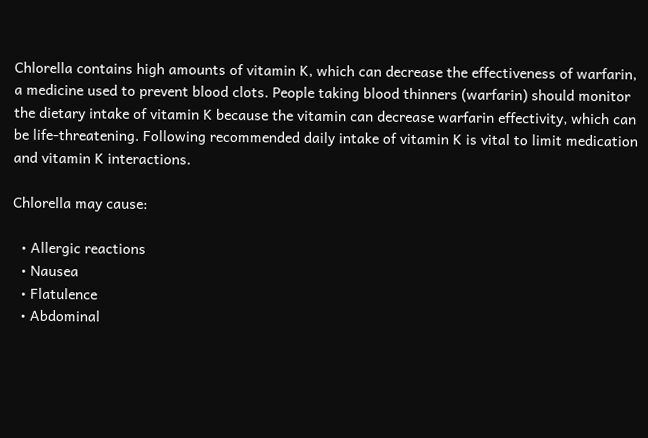Chlorella contains high amounts of vitamin K, which can decrease the effectiveness of warfarin, a medicine used to prevent blood clots. People taking blood thinners (warfarin) should monitor the dietary intake of vitamin K because the vitamin can decrease warfarin effectivity, which can be life-threatening. Following recommended daily intake of vitamin K is vital to limit medication and vitamin K interactions.

Chlorella may cause:

  • Allergic reactions
  • Nausea
  • Flatulence
  • Abdominal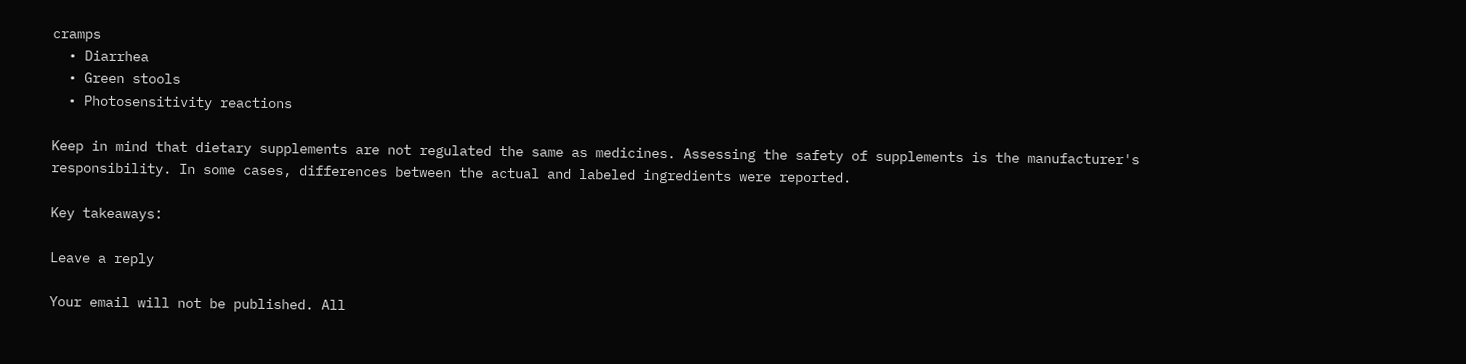cramps
  • Diarrhea
  • Green stools
  • Photosensitivity reactions

Keep in mind that dietary supplements are not regulated the same as medicines. Assessing the safety of supplements is the manufacturer's responsibility. In some cases, differences between the actual and labeled ingredients were reported.

Key takeaways:

Leave a reply

Your email will not be published. All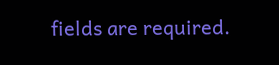fields are required.